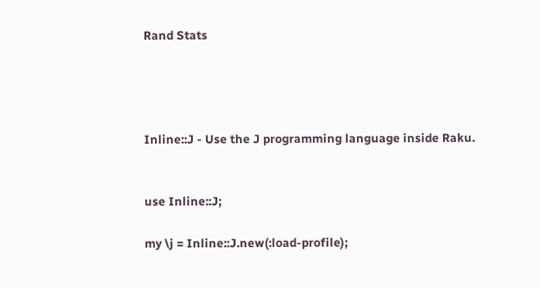Rand Stats




Inline::J - Use the J programming language inside Raku.


use Inline::J;

my \j = Inline::J.new(:load-profile);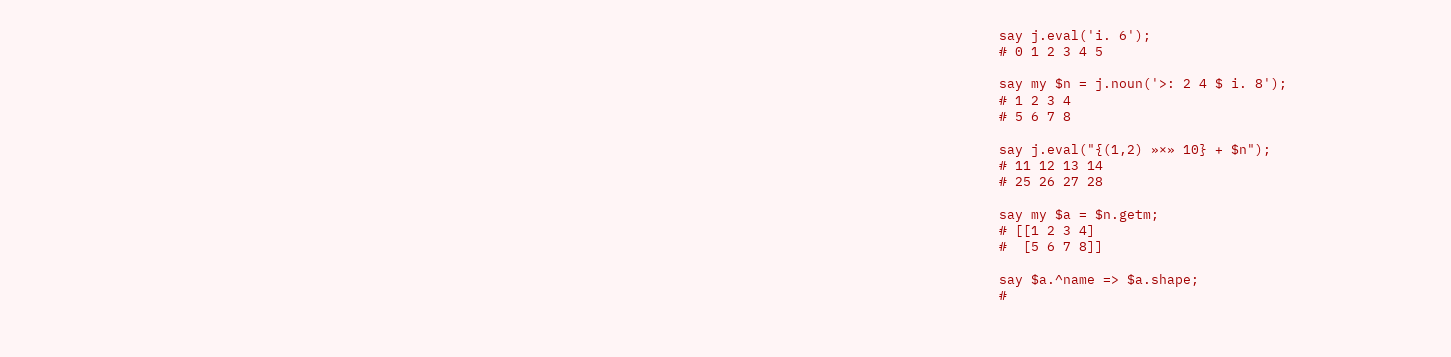say j.eval('i. 6');
# 0 1 2 3 4 5

say my $n = j.noun('>: 2 4 $ i. 8');
# 1 2 3 4
# 5 6 7 8

say j.eval("{(1,2) »×» 10} + $n");
# 11 12 13 14
# 25 26 27 28

say my $a = $n.getm;
# [[1 2 3 4]
#  [5 6 7 8]]

say $a.^name => $a.shape;
#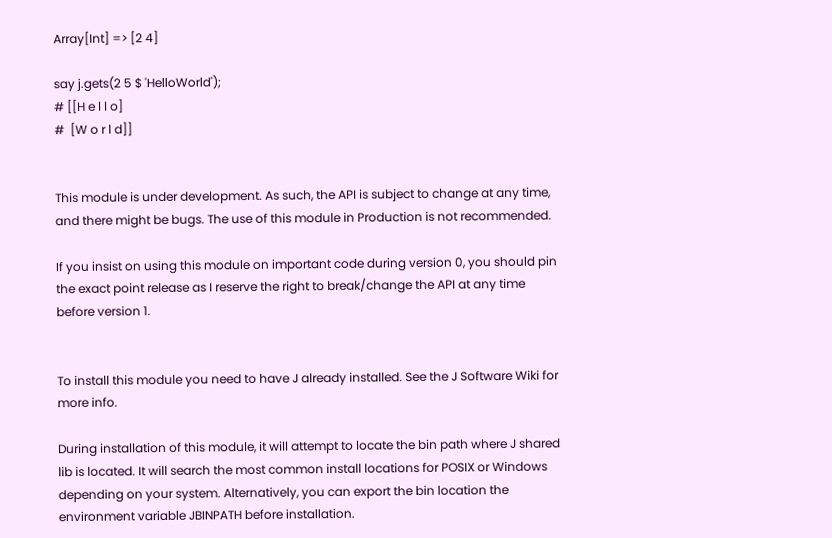Array[Int] => [2 4]

say j.gets(2 5 $ 'HelloWorld');
# [[H e l l o]
#  [W o r l d]]


This module is under development. As such, the API is subject to change at any time, and there might be bugs. The use of this module in Production is not recommended.

If you insist on using this module on important code during version 0, you should pin the exact point release as I reserve the right to break/change the API at any time before version 1.


To install this module you need to have J already installed. See the J Software Wiki for more info.

During installation of this module, it will attempt to locate the bin path where J shared lib is located. It will search the most common install locations for POSIX or Windows depending on your system. Alternatively, you can export the bin location the environment variable JBINPATH before installation.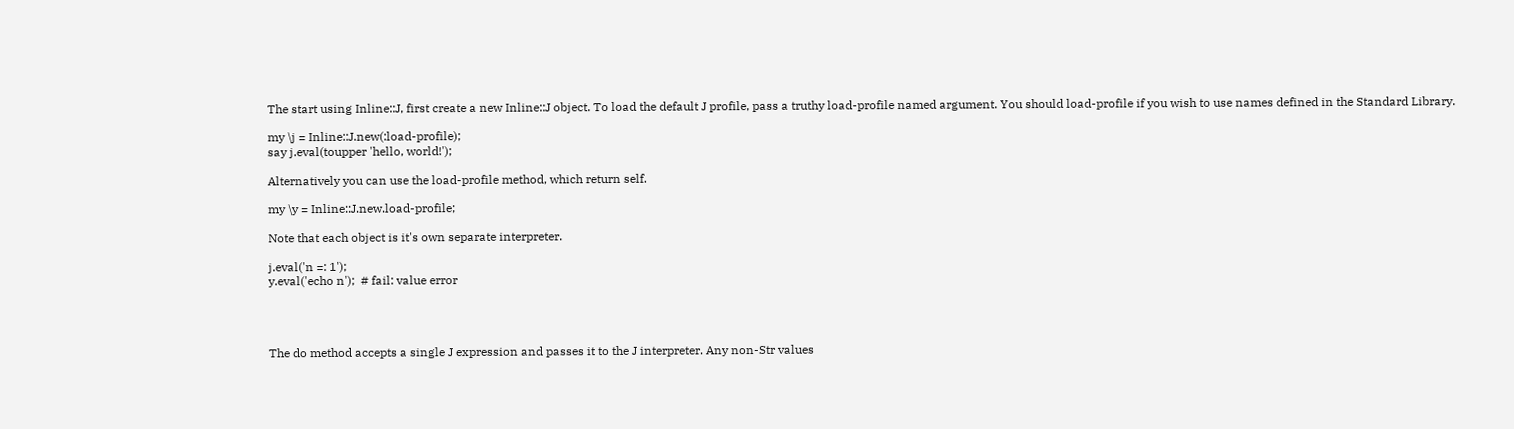The start using Inline::J, first create a new Inline::J object. To load the default J profile, pass a truthy load-profile named argument. You should load-profile if you wish to use names defined in the Standard Library.

my \j = Inline::J.new(:load-profile);
say j.eval(toupper 'hello, world!');

Alternatively you can use the load-profile method, which return self.

my \y = Inline::J.new.load-profile;

Note that each object is it's own separate interpreter.

j.eval('n =: 1');
y.eval('echo n');  # fail: value error




The do method accepts a single J expression and passes it to the J interpreter. Any non-Str values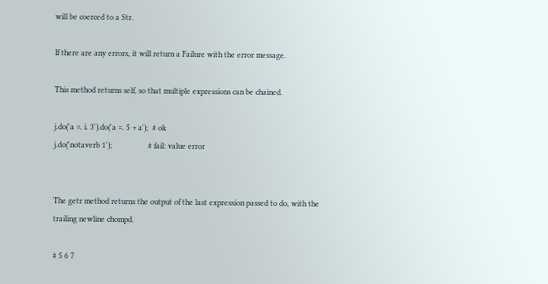will be coerced to a Str.

If there are any errors, it will return a Failure with the error message.

This method returns self, so that multiple expressions can be chained.

j.do('a =. i. 3').do('a =. 5 + a');  # ok
j.do('notaverb 1');                  # fail: value error


The getr method returns the output of the last expression passed to do, with the trailing newline chompd.

# 5 6 7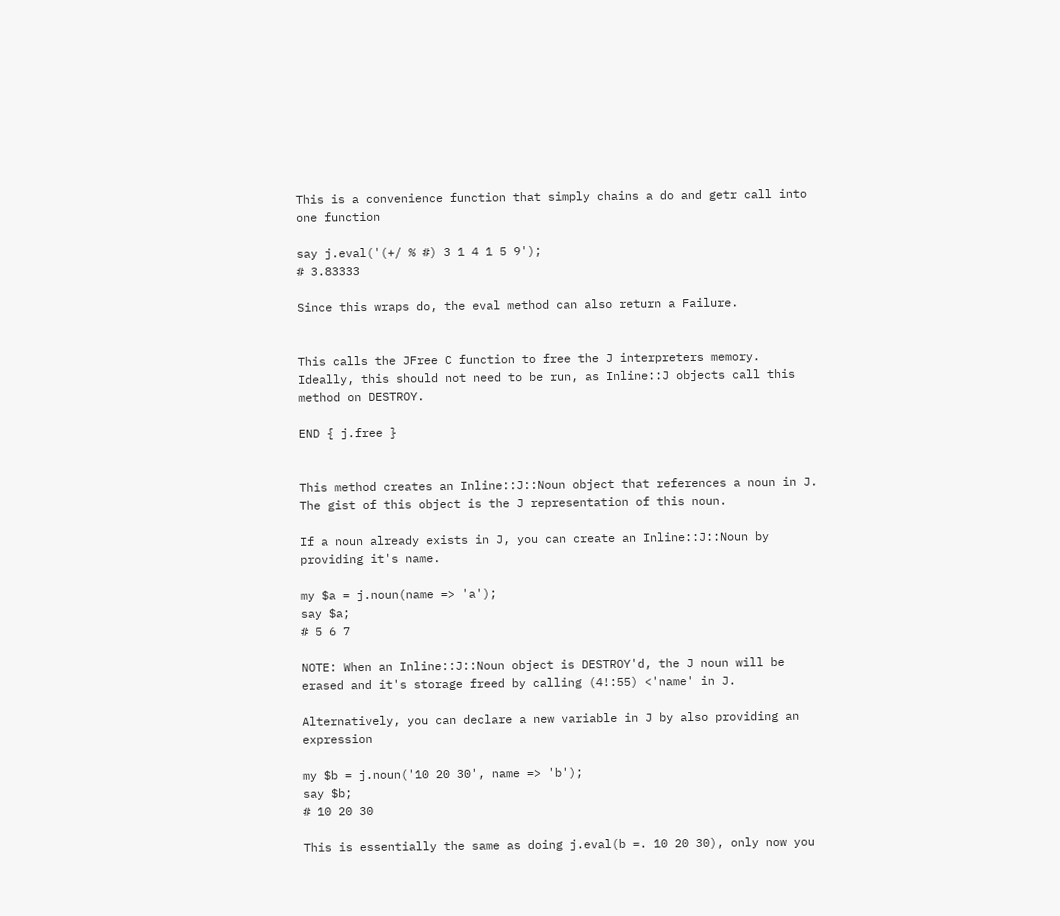This is a convenience function that simply chains a do and getr call into one function

say j.eval('(+/ % #) 3 1 4 1 5 9');
# 3.83333

Since this wraps do, the eval method can also return a Failure.


This calls the JFree C function to free the J interpreters memory. Ideally, this should not need to be run, as Inline::J objects call this method on DESTROY.

END { j.free }


This method creates an Inline::J::Noun object that references a noun in J. The gist of this object is the J representation of this noun.

If a noun already exists in J, you can create an Inline::J::Noun by providing it's name.

my $a = j.noun(name => 'a');
say $a;
# 5 6 7

NOTE: When an Inline::J::Noun object is DESTROY'd, the J noun will be erased and it's storage freed by calling (4!:55) <'name' in J.

Alternatively, you can declare a new variable in J by also providing an expression

my $b = j.noun('10 20 30', name => 'b');
say $b;
# 10 20 30

This is essentially the same as doing j.eval(b =. 10 20 30), only now you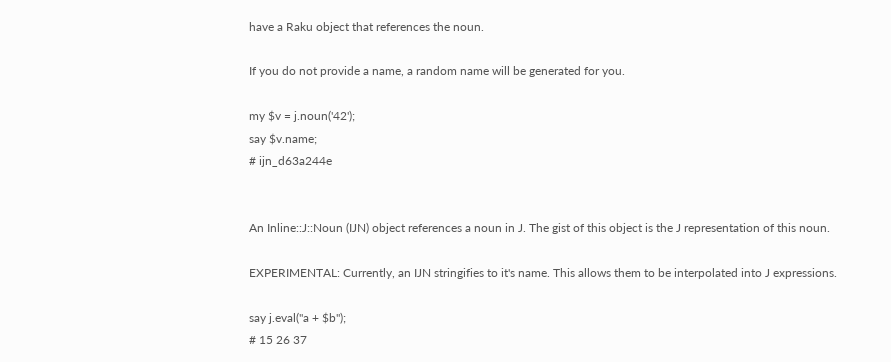have a Raku object that references the noun.

If you do not provide a name, a random name will be generated for you.

my $v = j.noun('42');
say $v.name;
# ijn_d63a244e


An Inline::J::Noun (IJN) object references a noun in J. The gist of this object is the J representation of this noun.

EXPERIMENTAL: Currently, an IJN stringifies to it's name. This allows them to be interpolated into J expressions.

say j.eval("a + $b");
# 15 26 37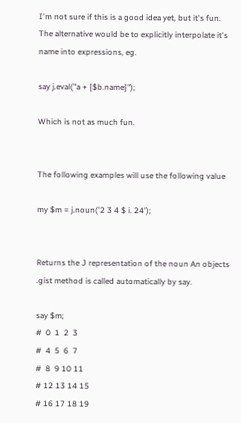I'm not sure if this is a good idea yet, but it's fun. The alternative would be to explicitly interpolate it's name into expressions, eg.

say j.eval("a + {$b.name}");

Which is not as much fun.


The following examples will use the following value

my $m = j.noun('2 3 4 $ i. 24');


Returns the J representation of the noun An objects .gist method is called automatically by say.

say $m;
#  0  1  2  3
#  4  5  6  7
#  8  9 10 11
# 12 13 14 15
# 16 17 18 19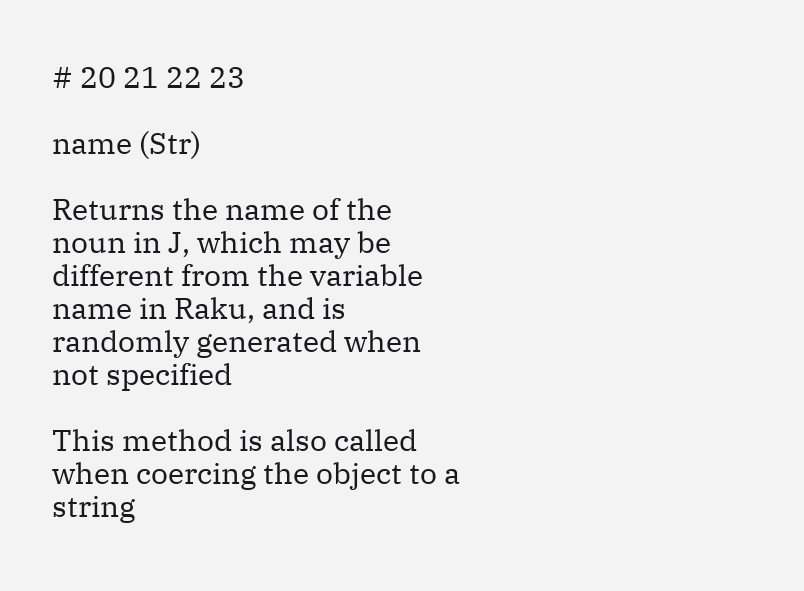# 20 21 22 23

name (Str)

Returns the name of the noun in J, which may be different from the variable name in Raku, and is randomly generated when not specified

This method is also called when coercing the object to a string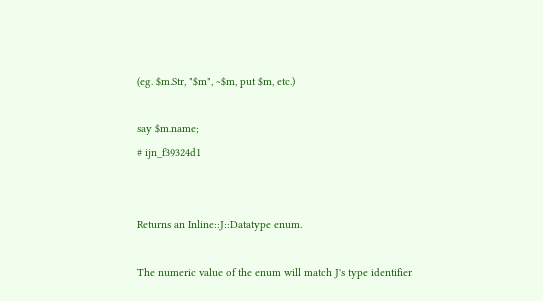(eg. $m.Str, "$m", ~$m, put $m, etc.)

say $m.name;
# ijn_f39324d1


Returns an Inline::J::Datatype enum.

The numeric value of the enum will match J's type identifier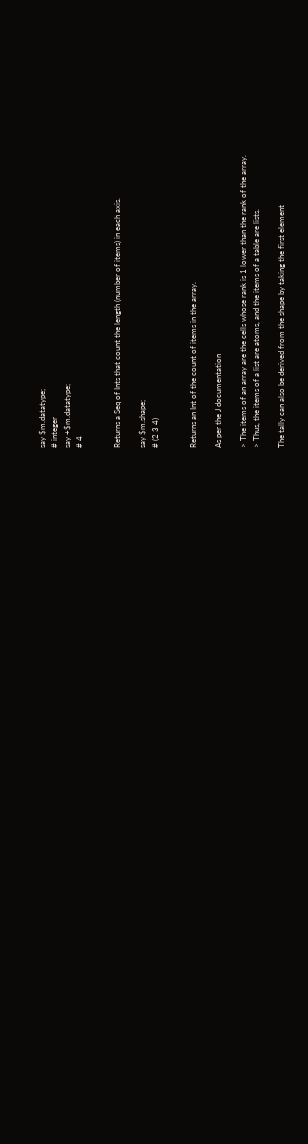say $m.datatype;
# integer
say +$m.datatype;
# 4


Returns a Seq of Ints that count the length (number of items) in each axis.

say $m.shape;
# (2 3 4)


Returns an Int of the count of items in the array.

As per the J documentation

> The items of an array are the cells whose rank is 1 lower than the rank of the array.
> Thus, the items of a list are atoms, and the items of a table are lists.

The tally can also be derived from the shape by taking the first element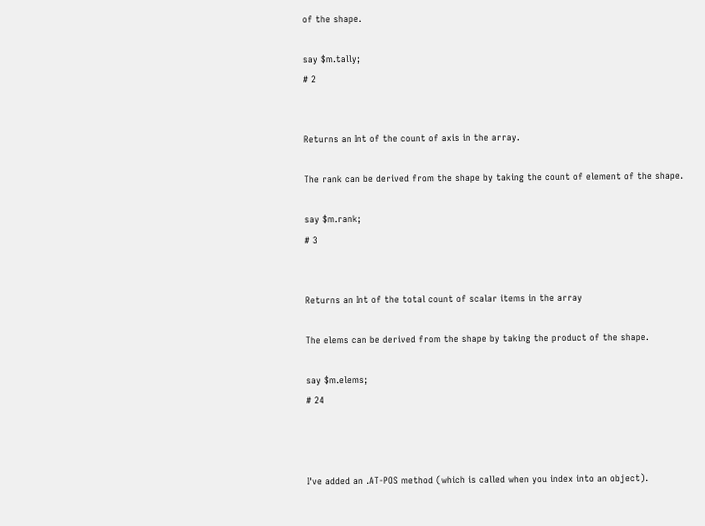of the shape.

say $m.tally;
# 2


Returns an Int of the count of axis in the array.

The rank can be derived from the shape by taking the count of element of the shape.

say $m.rank;
# 3


Returns an Int of the total count of scalar items in the array

The elems can be derived from the shape by taking the product of the shape.

say $m.elems;
# 24



I've added an .AT-POS method (which is called when you index into an object).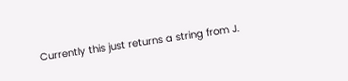Currently this just returns a string from J.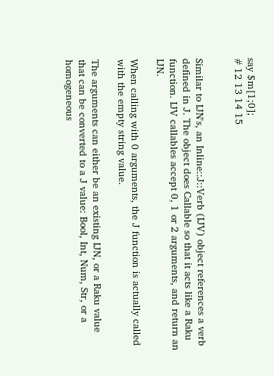say $m[1;0];
# 12 13 14 15


Similar to IJN's, an Inline::J::Verb (IJV) object references a verb defined in J. The object does Callable so that it acts like a Raku function. IJV callables accept 0, 1 or 2 arguments, and return an IJN.

When calling with 0 arguments, the J function is actually called with the empty string value.

The arguments can either be an existing IJN, or a Raku value that can be converted to a J value: Bool, Int, Num, Str, or a homogeneous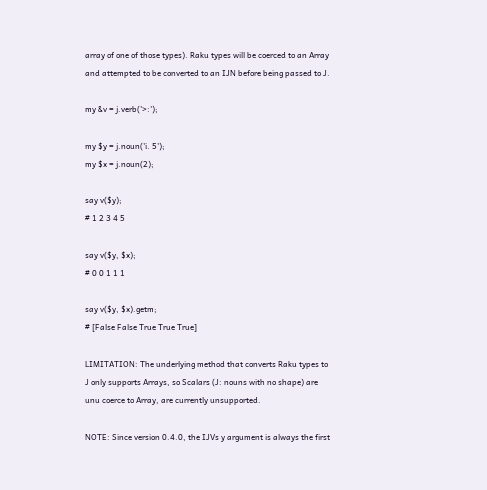array of one of those types). Raku types will be coerced to an Array and attempted to be converted to an IJN before being passed to J.

my &v = j.verb('>:');

my $y = j.noun('i. 5');
my $x = j.noun(2);

say v($y);
# 1 2 3 4 5

say v($y, $x);
# 0 0 1 1 1

say v($y, $x).getm;
# [False False True True True]

LIMITATION: The underlying method that converts Raku types to J only supports Arrays, so Scalars (J: nouns with no shape) are unu coerce to Array, are currently unsupported.

NOTE: Since version 0.4.0, the IJVs y argument is always the first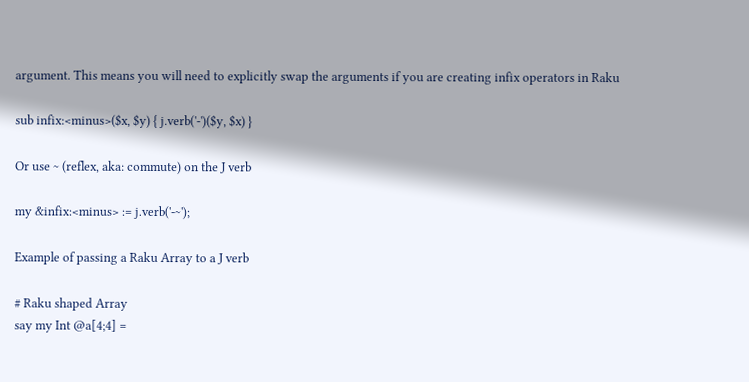argument. This means you will need to explicitly swap the arguments if you are creating infix operators in Raku

sub infix:<minus>($x, $y) { j.verb('-')($y, $x) }

Or use ~ (reflex, aka: commute) on the J verb

my &infix:<minus> := j.verb('-~');

Example of passing a Raku Array to a J verb

# Raku shaped Array
say my Int @a[4;4] =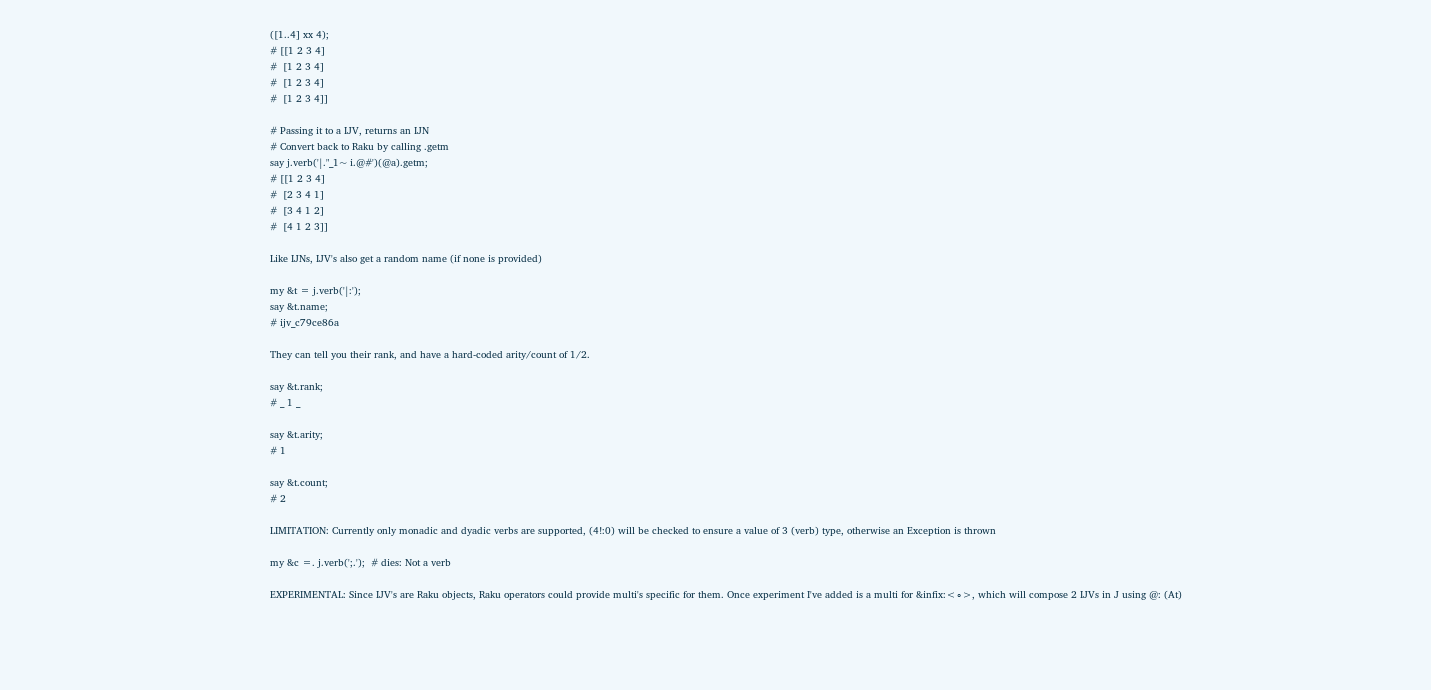([1..4] xx 4);
# [[1 2 3 4]
#  [1 2 3 4]
#  [1 2 3 4]
#  [1 2 3 4]]

# Passing it to a IJV, returns an IJN
# Convert back to Raku by calling .getm
say j.verb('|."_1~ i.@#')(@a).getm;
# [[1 2 3 4]
#  [2 3 4 1]
#  [3 4 1 2]
#  [4 1 2 3]]

Like IJNs, IJV's also get a random name (if none is provided)

my &t = j.verb('|:');
say &t.name;
# ijv_c79ce86a

They can tell you their rank, and have a hard-coded arity/count of 1/2.

say &t.rank;
# _ 1 _

say &t.arity;
# 1

say &t.count;
# 2

LIMITATION: Currently only monadic and dyadic verbs are supported, (4!:0) will be checked to ensure a value of 3 (verb) type, otherwise an Exception is thrown

my &c =. j.verb(';.');  # dies: Not a verb

EXPERIMENTAL: Since IJV's are Raku objects, Raku operators could provide multi's specific for them. Once experiment I've added is a multi for &infix:<∘>, which will compose 2 IJVs in J using @: (At)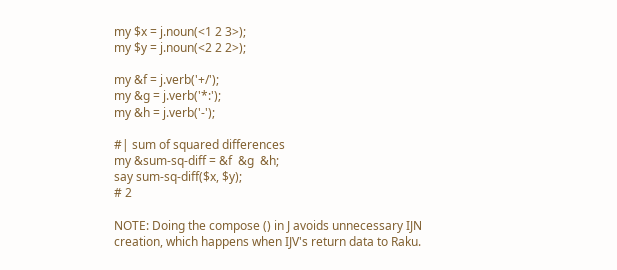my $x = j.noun(<1 2 3>);
my $y = j.noun(<2 2 2>);

my &f = j.verb('+/');
my &g = j.verb('*:');
my &h = j.verb('-');

#| sum of squared differences
my &sum-sq-diff = &f  &g  &h;
say sum-sq-diff($x, $y);
# 2

NOTE: Doing the compose () in J avoids unnecessary IJN creation, which happens when IJV's return data to Raku.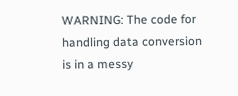WARNING: The code for handling data conversion is in a messy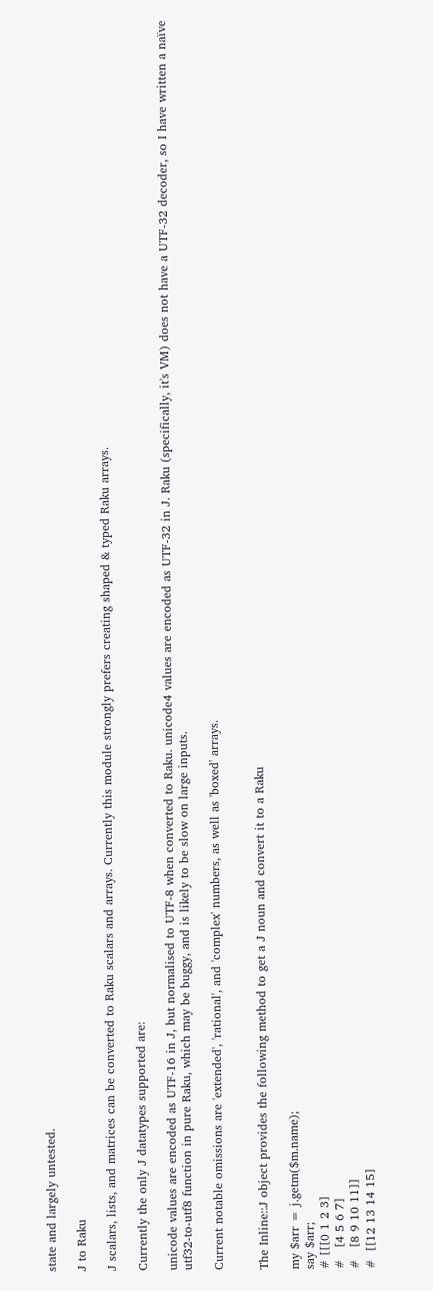state and largely untested.

J to Raku

J scalars, lists, and matrices can be converted to Raku scalars and arrays. Currently this module strongly prefers creating shaped & typed Raku arrays.

Currently the only J datatypes supported are:

unicode values are encoded as UTF-16 in J, but normalised to UTF-8 when converted to Raku. unicode4 values are encoded as UTF-32 in J. Raku (specifically, it's VM) does not have a UTF-32 decoder, so I have written a naïve utf32-to-utf8 function in pure Raku, which may be buggy, and is likely to be slow on large inputs.

Current notable omissions are 'extended', 'rational', and 'complex' numbers, as well as 'boxed' arrays.


The Inline::J object provides the following method to get a J noun and convert it to a Raku

my $arr = j.getm($m.name);
say $arr;
# [[[0 1 2 3]
#   [4 5 6 7]
#   [8 9 10 11]]
#  [[12 13 14 15]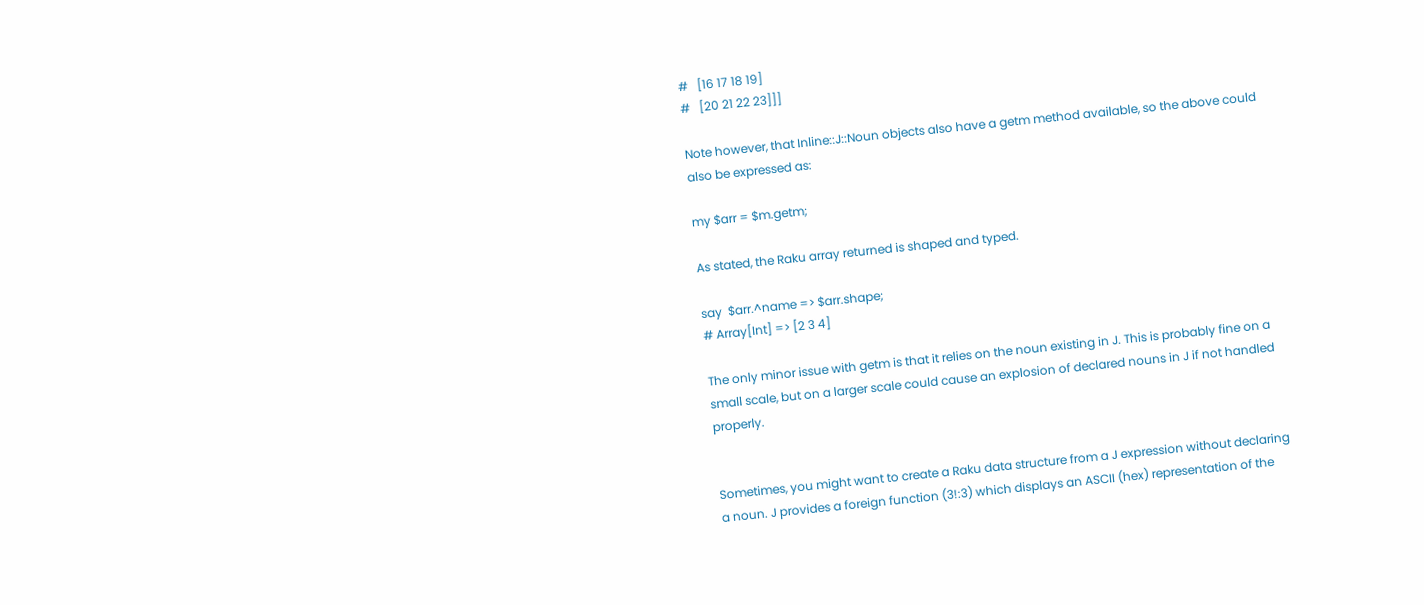#   [16 17 18 19]
#   [20 21 22 23]]]

Note however, that Inline::J::Noun objects also have a getm method available, so the above could also be expressed as:

my $arr = $m.getm;

As stated, the Raku array returned is shaped and typed.

say  $arr.^name => $arr.shape;
# Array[Int] => [2 3 4]

The only minor issue with getm is that it relies on the noun existing in J. This is probably fine on a small scale, but on a larger scale could cause an explosion of declared nouns in J if not handled properly.


Sometimes, you might want to create a Raku data structure from a J expression without declaring a noun. J provides a foreign function (3!:3) which displays an ASCII (hex) representation of the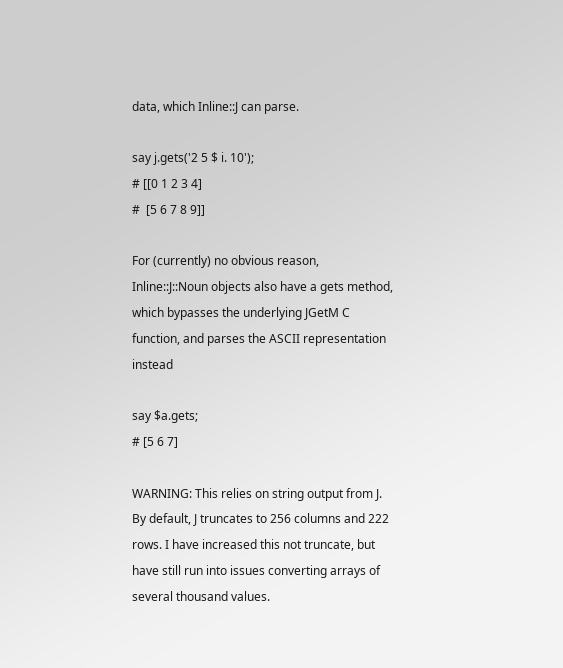data, which Inline::J can parse.

say j.gets('2 5 $ i. 10');
# [[0 1 2 3 4]
#  [5 6 7 8 9]]

For (currently) no obvious reason, Inline::J::Noun objects also have a gets method, which bypasses the underlying JGetM C function, and parses the ASCII representation instead

say $a.gets;
# [5 6 7]

WARNING: This relies on string output from J. By default, J truncates to 256 columns and 222 rows. I have increased this not truncate, but have still run into issues converting arrays of several thousand values.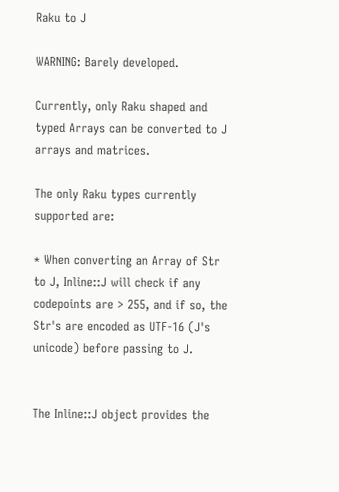Raku to J

WARNING: Barely developed.

Currently, only Raku shaped and typed Arrays can be converted to J arrays and matrices.

The only Raku types currently supported are:

* When converting an Array of Str to J, Inline::J will check if any codepoints are > 255, and if so, the Str's are encoded as UTF-16 (J's unicode) before passing to J.


The Inline::J object provides the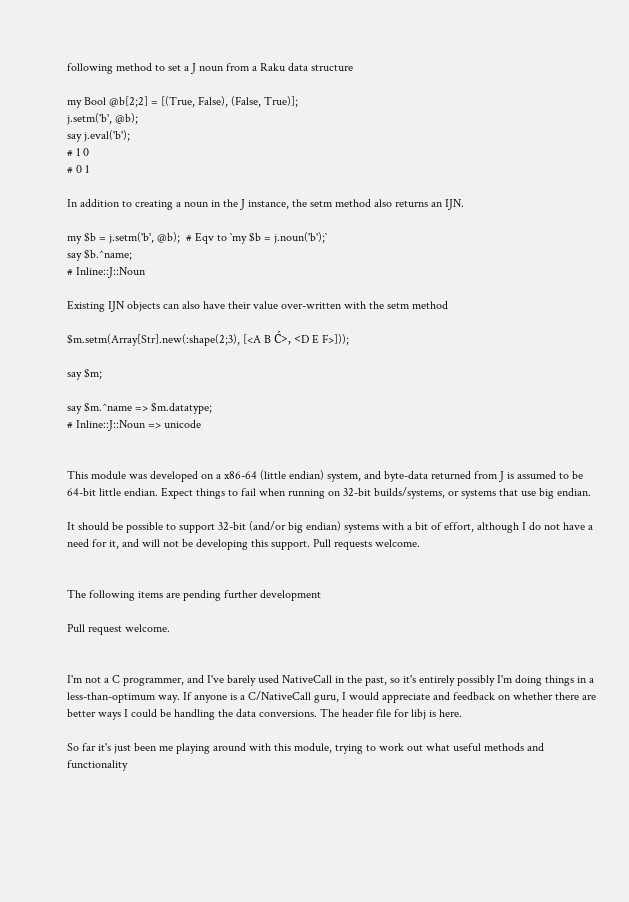following method to set a J noun from a Raku data structure

my Bool @b[2;2] = [(True, False), (False, True)];
j.setm('b', @b);
say j.eval('b');
# 1 0
# 0 1

In addition to creating a noun in the J instance, the setm method also returns an IJN.

my $b = j.setm('b', @b);  # Eqv to `my $b = j.noun('b');`
say $b.^name;
# Inline::J::Noun

Existing IJN objects can also have their value over-written with the setm method

$m.setm(Array[Str].new(:shape(2;3), [<A B Ć>, <D E F>]));

say $m;

say $m.^name => $m.datatype;
# Inline::J::Noun => unicode


This module was developed on a x86-64 (little endian) system, and byte-data returned from J is assumed to be 64-bit little endian. Expect things to fail when running on 32-bit builds/systems, or systems that use big endian.

It should be possible to support 32-bit (and/or big endian) systems with a bit of effort, although I do not have a need for it, and will not be developing this support. Pull requests welcome.


The following items are pending further development

Pull request welcome.


I'm not a C programmer, and I've barely used NativeCall in the past, so it's entirely possibly I'm doing things in a less-than-optimum way. If anyone is a C/NativeCall guru, I would appreciate and feedback on whether there are better ways I could be handling the data conversions. The header file for libj is here.

So far it's just been me playing around with this module, trying to work out what useful methods and functionality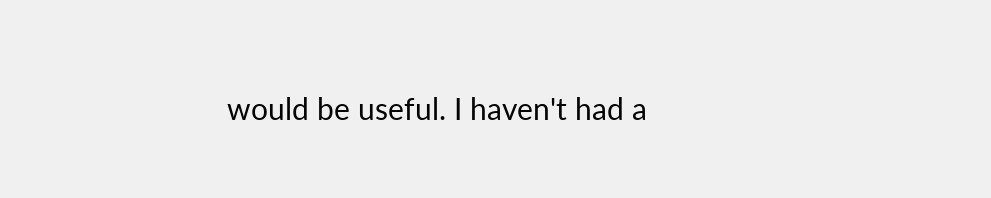would be useful. I haven't had a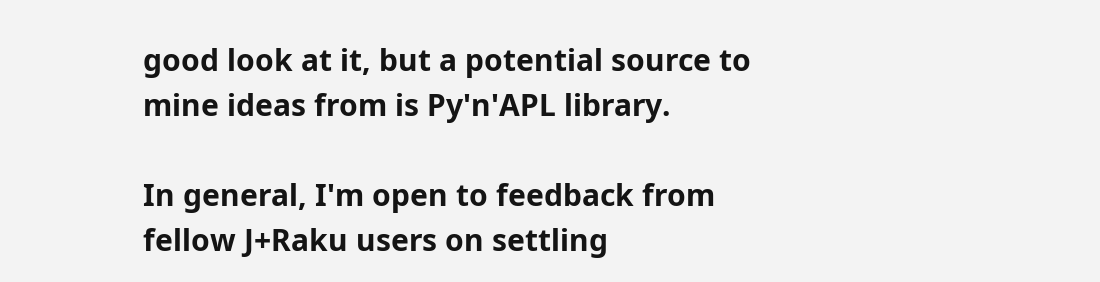good look at it, but a potential source to mine ideas from is Py'n'APL library.

In general, I'm open to feedback from fellow J+Raku users on settling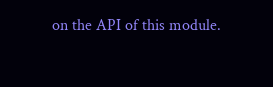on the API of this module.